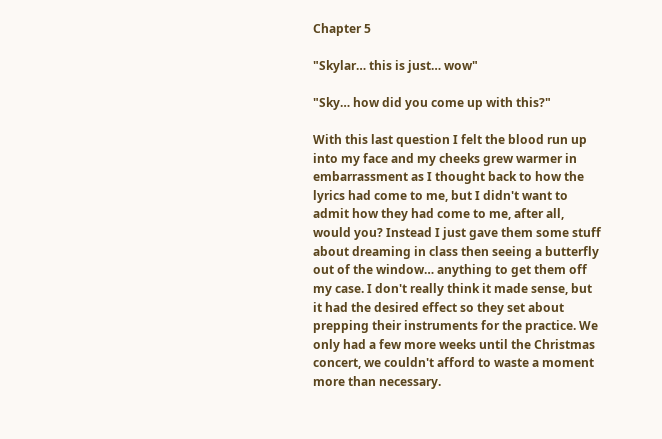Chapter 5

"Skylar… this is just… wow"

"Sky… how did you come up with this?"

With this last question I felt the blood run up into my face and my cheeks grew warmer in embarrassment as I thought back to how the lyrics had come to me, but I didn't want to admit how they had come to me, after all, would you? Instead I just gave them some stuff about dreaming in class then seeing a butterfly out of the window… anything to get them off my case. I don't really think it made sense, but it had the desired effect so they set about prepping their instruments for the practice. We only had a few more weeks until the Christmas concert, we couldn't afford to waste a moment more than necessary.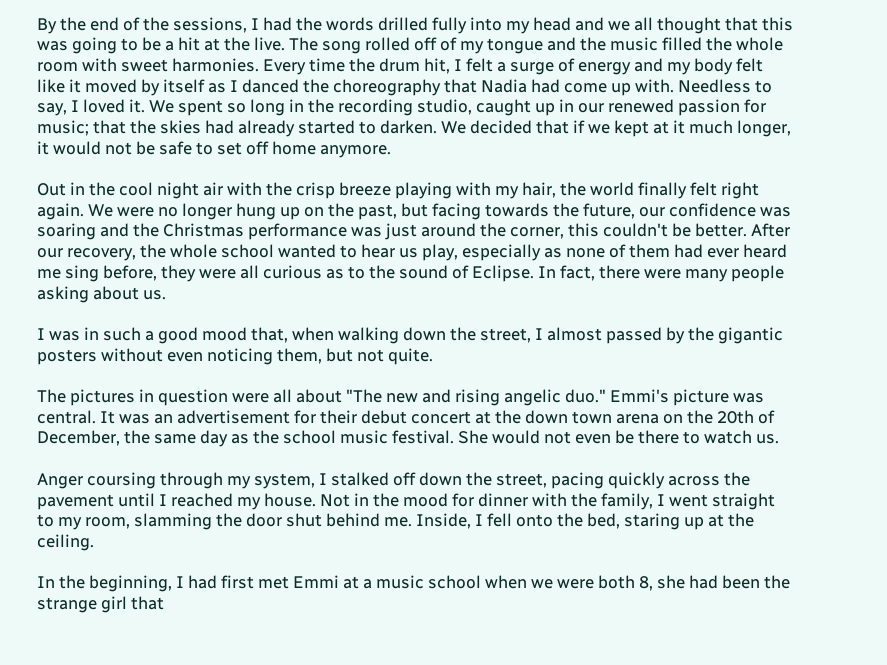By the end of the sessions, I had the words drilled fully into my head and we all thought that this was going to be a hit at the live. The song rolled off of my tongue and the music filled the whole room with sweet harmonies. Every time the drum hit, I felt a surge of energy and my body felt like it moved by itself as I danced the choreography that Nadia had come up with. Needless to say, I loved it. We spent so long in the recording studio, caught up in our renewed passion for music; that the skies had already started to darken. We decided that if we kept at it much longer, it would not be safe to set off home anymore.

Out in the cool night air with the crisp breeze playing with my hair, the world finally felt right again. We were no longer hung up on the past, but facing towards the future, our confidence was soaring and the Christmas performance was just around the corner, this couldn't be better. After our recovery, the whole school wanted to hear us play, especially as none of them had ever heard me sing before, they were all curious as to the sound of Eclipse. In fact, there were many people asking about us.

I was in such a good mood that, when walking down the street, I almost passed by the gigantic posters without even noticing them, but not quite.

The pictures in question were all about "The new and rising angelic duo." Emmi's picture was central. It was an advertisement for their debut concert at the down town arena on the 20th of December, the same day as the school music festival. She would not even be there to watch us.

Anger coursing through my system, I stalked off down the street, pacing quickly across the pavement until I reached my house. Not in the mood for dinner with the family, I went straight to my room, slamming the door shut behind me. Inside, I fell onto the bed, staring up at the ceiling.

In the beginning, I had first met Emmi at a music school when we were both 8, she had been the strange girl that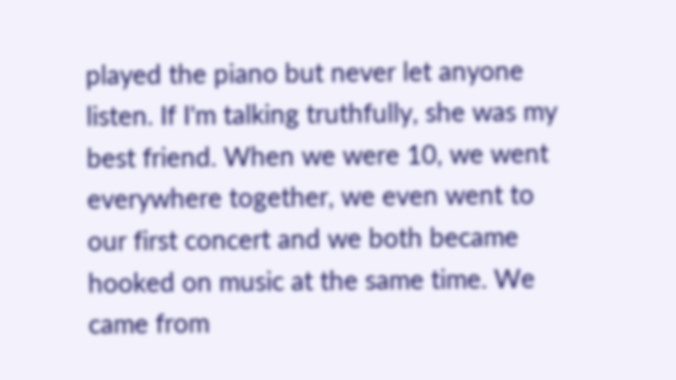played the piano but never let anyone listen. If I'm talking truthfully, she was my best friend. When we were 10, we went everywhere together, we even went to our first concert and we both became hooked on music at the same time. We came from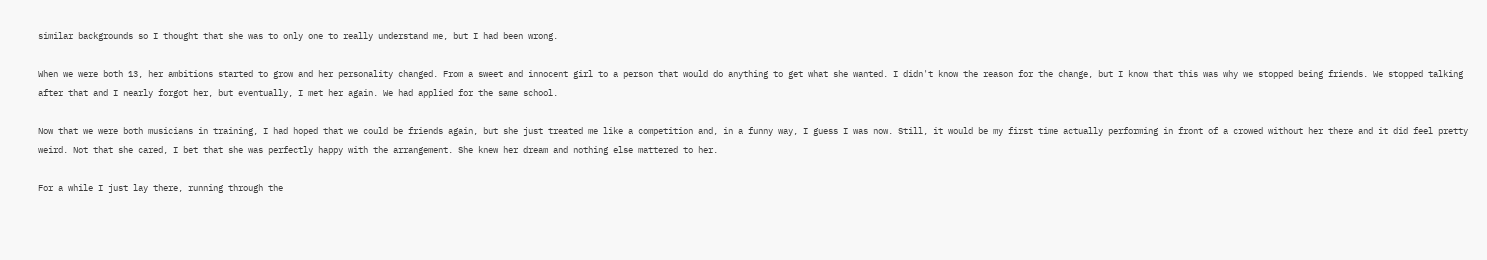similar backgrounds so I thought that she was to only one to really understand me, but I had been wrong.

When we were both 13, her ambitions started to grow and her personality changed. From a sweet and innocent girl to a person that would do anything to get what she wanted. I didn't know the reason for the change, but I know that this was why we stopped being friends. We stopped talking after that and I nearly forgot her, but eventually, I met her again. We had applied for the same school.

Now that we were both musicians in training, I had hoped that we could be friends again, but she just treated me like a competition and, in a funny way, I guess I was now. Still, it would be my first time actually performing in front of a crowed without her there and it did feel pretty weird. Not that she cared, I bet that she was perfectly happy with the arrangement. She knew her dream and nothing else mattered to her.

For a while I just lay there, running through the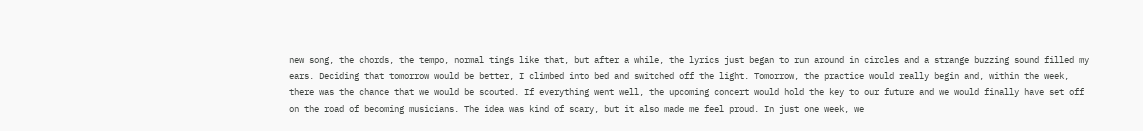new song, the chords, the tempo, normal tings like that, but after a while, the lyrics just began to run around in circles and a strange buzzing sound filled my ears. Deciding that tomorrow would be better, I climbed into bed and switched off the light. Tomorrow, the practice would really begin and, within the week, there was the chance that we would be scouted. If everything went well, the upcoming concert would hold the key to our future and we would finally have set off on the road of becoming musicians. The idea was kind of scary, but it also made me feel proud. In just one week, we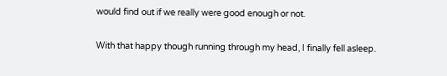would find out if we really were good enough or not.

With that happy though running through my head, I finally fell asleep.